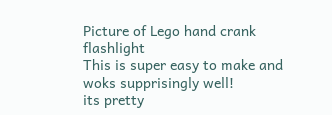Picture of Lego hand crank flashlight
This is super easy to make and woks supprisingly well!
its pretty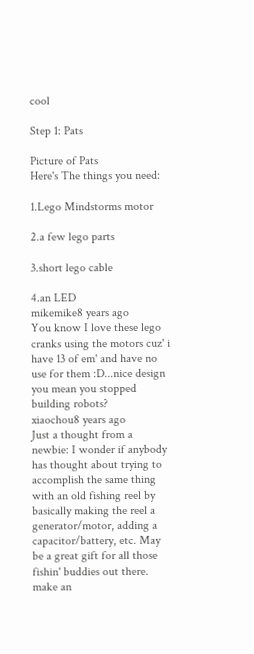cool

Step 1: Pats

Picture of Pats
Here's The things you need:

1.Lego Mindstorms motor

2.a few lego parts

3.short lego cable

4.an LED
mikemike8 years ago
You know I love these lego cranks using the motors cuz' i have 13 of em' and have no use for them :D...nice design
you mean you stopped building robots?
xiaochou8 years ago
Just a thought from a newbie: I wonder if anybody has thought about trying to accomplish the same thing with an old fishing reel by basically making the reel a generator/motor, adding a capacitor/battery, etc. May be a great gift for all those fishin' buddies out there.
make an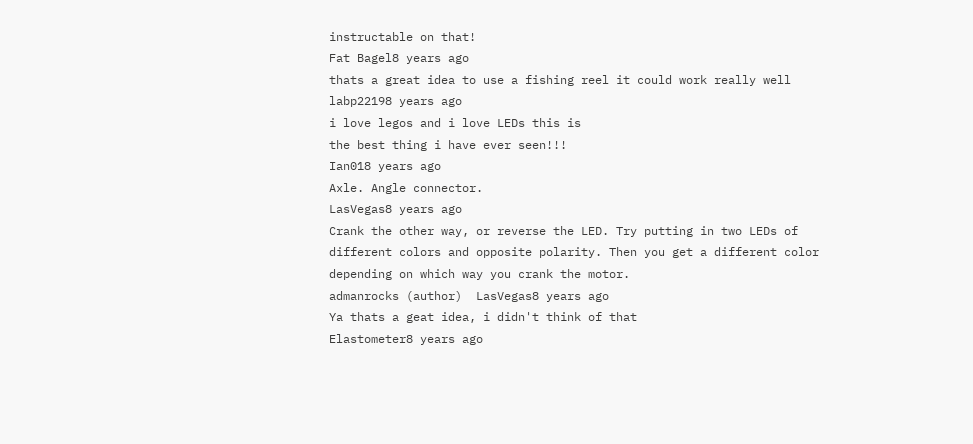instructable on that!
Fat Bagel8 years ago
thats a great idea to use a fishing reel it could work really well
labp22198 years ago
i love legos and i love LEDs this is
the best thing i have ever seen!!!
Ian018 years ago
Axle. Angle connector.
LasVegas8 years ago
Crank the other way, or reverse the LED. Try putting in two LEDs of different colors and opposite polarity. Then you get a different color depending on which way you crank the motor.
admanrocks (author)  LasVegas8 years ago
Ya thats a geat idea, i didn't think of that
Elastometer8 years ago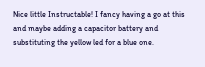Nice little Instructable! I fancy having a go at this and maybe adding a capacitor battery and substituting the yellow led for a blue one.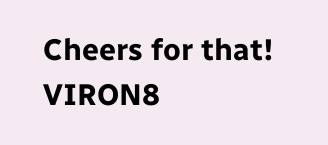Cheers for that!
VIRON8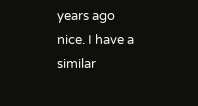years ago
nice. I have a similar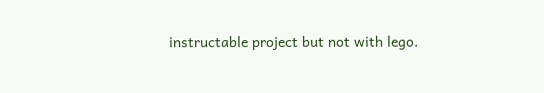instructable project but not with lego.